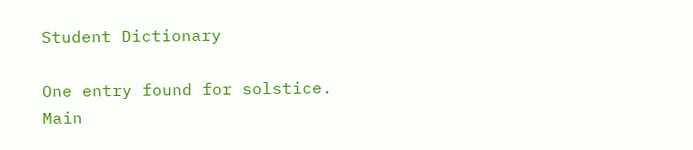Student Dictionary

One entry found for solstice.
Main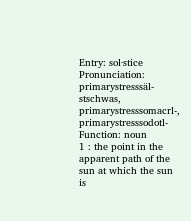Entry: sol·stice
Pronunciation: primarystresssäl-stschwas, primarystresssomacrl-, primarystresssodotl-
Function: noun
1 : the point in the apparent path of the sun at which the sun is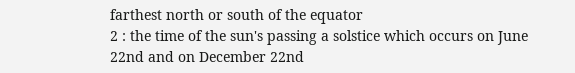farthest north or south of the equator
2 : the time of the sun's passing a solstice which occurs on June 22nd and on December 22nd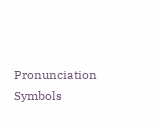Pronunciation Symbols